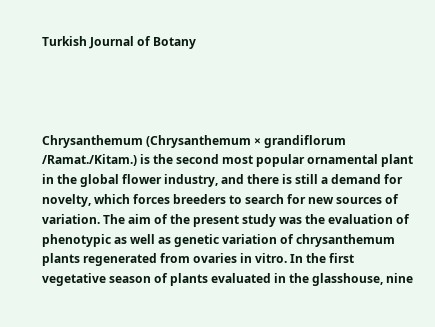Turkish Journal of Botany




Chrysanthemum (Chrysanthemum × grandiflorum /Ramat./Kitam.) is the second most popular ornamental plant in the global flower industry, and there is still a demand for novelty, which forces breeders to search for new sources of variation. The aim of the present study was the evaluation of phenotypic as well as genetic variation of chrysanthemum plants regenerated from ovaries in vitro. In the first vegetative season of plants evaluated in the glasshouse, nine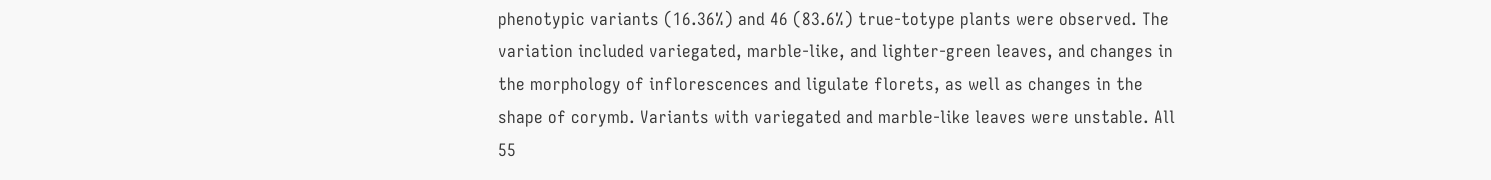phenotypic variants (16.36%) and 46 (83.6%) true-totype plants were observed. The variation included variegated, marble-like, and lighter-green leaves, and changes in the morphology of inflorescences and ligulate florets, as well as changes in the shape of corymb. Variants with variegated and marble-like leaves were unstable. All 55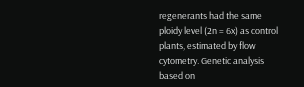regenerants had the same ploidy level (2n = 6x) as control plants, estimated by flow cytometry. Genetic analysis based on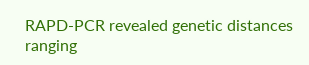RAPD-PCR revealed genetic distances ranging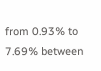from 0.93% to 7.69% between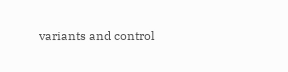variants and control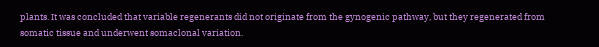plants. It was concluded that variable regenerants did not originate from the gynogenic pathway, but they regenerated from somatic tissue and underwent somaclonal variation.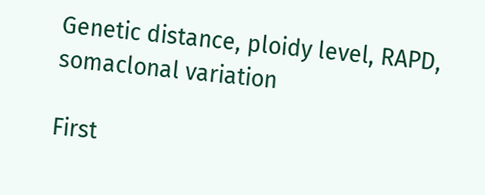Genetic distance, ploidy level, RAPD, somaclonal variation

First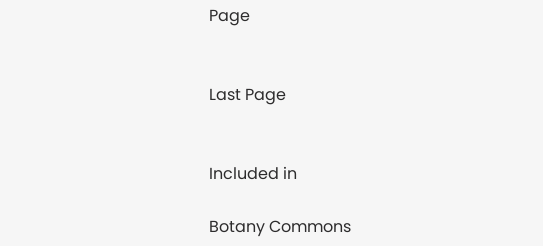Page


Last Page


Included in

Botany Commons